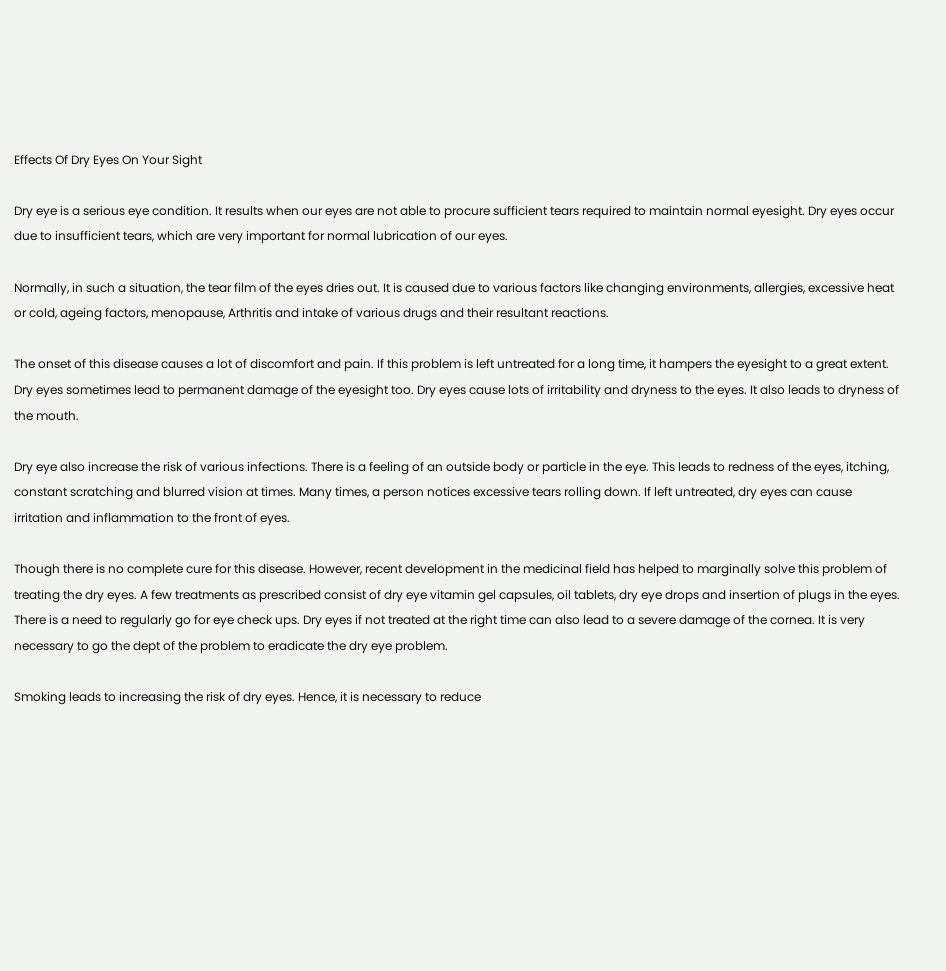Effects Of Dry Eyes On Your Sight

Dry eye is a serious eye condition. It results when our eyes are not able to procure sufficient tears required to maintain normal eyesight. Dry eyes occur due to insufficient tears, which are very important for normal lubrication of our eyes.

Normally, in such a situation, the tear film of the eyes dries out. It is caused due to various factors like changing environments, allergies, excessive heat or cold, ageing factors, menopause, Arthritis and intake of various drugs and their resultant reactions.

The onset of this disease causes a lot of discomfort and pain. If this problem is left untreated for a long time, it hampers the eyesight to a great extent. Dry eyes sometimes lead to permanent damage of the eyesight too. Dry eyes cause lots of irritability and dryness to the eyes. It also leads to dryness of the mouth.

Dry eye also increase the risk of various infections. There is a feeling of an outside body or particle in the eye. This leads to redness of the eyes, itching, constant scratching and blurred vision at times. Many times, a person notices excessive tears rolling down. If left untreated, dry eyes can cause irritation and inflammation to the front of eyes.

Though there is no complete cure for this disease. However, recent development in the medicinal field has helped to marginally solve this problem of treating the dry eyes. A few treatments as prescribed consist of dry eye vitamin gel capsules, oil tablets, dry eye drops and insertion of plugs in the eyes. There is a need to regularly go for eye check ups. Dry eyes if not treated at the right time can also lead to a severe damage of the cornea. It is very necessary to go the dept of the problem to eradicate the dry eye problem.

Smoking leads to increasing the risk of dry eyes. Hence, it is necessary to reduce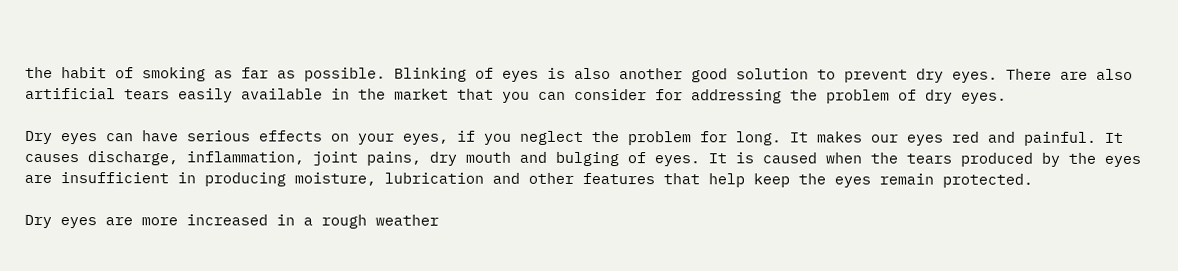the habit of smoking as far as possible. Blinking of eyes is also another good solution to prevent dry eyes. There are also artificial tears easily available in the market that you can consider for addressing the problem of dry eyes.

Dry eyes can have serious effects on your eyes, if you neglect the problem for long. It makes our eyes red and painful. It causes discharge, inflammation, joint pains, dry mouth and bulging of eyes. It is caused when the tears produced by the eyes are insufficient in producing moisture, lubrication and other features that help keep the eyes remain protected.

Dry eyes are more increased in a rough weather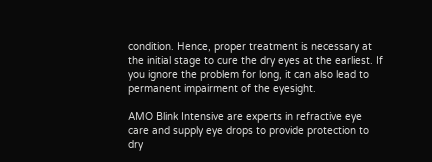condition. Hence, proper treatment is necessary at the initial stage to cure the dry eyes at the earliest. If you ignore the problem for long, it can also lead to permanent impairment of the eyesight.

AMO Blink Intensive are experts in refractive eye care and supply eye drops to provide protection to dry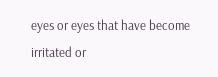eyes or eyes that have become irritated or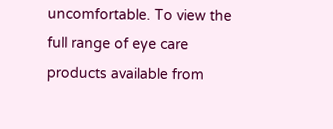uncomfortable. To view the full range of eye care products available from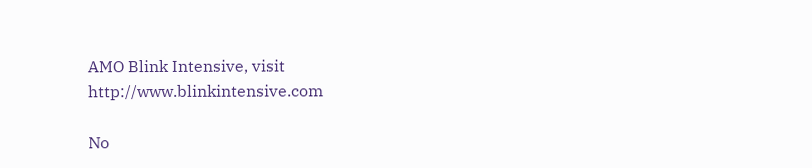AMO Blink Intensive, visit http://www.blinkintensive.com

No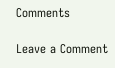Comments

Leave a Comment